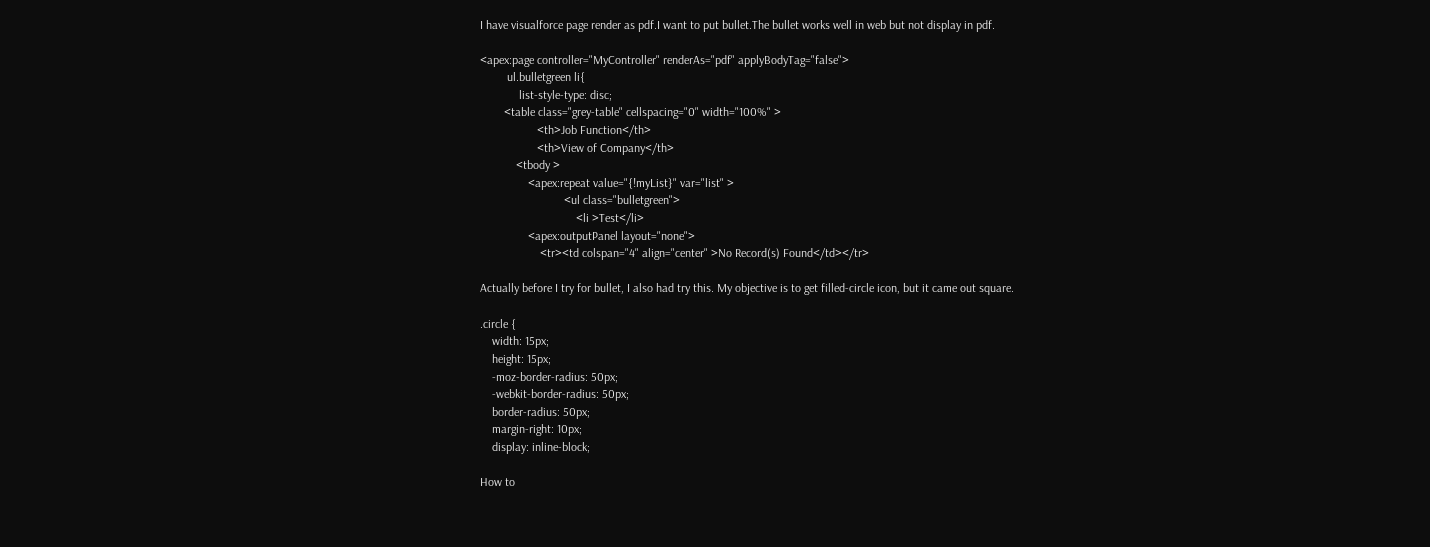I have visualforce page render as pdf.I want to put bullet.The bullet works well in web but not display in pdf.

<apex:page controller="MyController" renderAs="pdf" applyBodyTag="false">
         ul.bulletgreen li{
             list-style-type: disc;
        <table class="grey-table" cellspacing="0" width="100%" >
                   <th>Job Function</th>
                   <th>View of Company</th>
            <tbody >
                <apex:repeat value="{!myList}" var="list" >
                            <ul class="bulletgreen">
                                <li >Test</li>
                <apex:outputPanel layout="none">
                    <tr><td colspan="4" align="center" >No Record(s) Found</td></tr>

Actually before I try for bullet, I also had try this. My objective is to get filled-circle icon, but it came out square.

.circle {
    width: 15px;
    height: 15px;
    -moz-border-radius: 50px;
    -webkit-border-radius: 50px;
    border-radius: 50px;
    margin-right: 10px;
    display: inline-block;

How to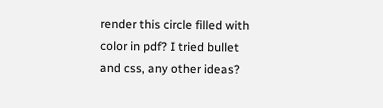render this circle filled with color in pdf? I tried bullet and css, any other ideas?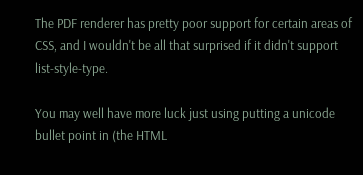The PDF renderer has pretty poor support for certain areas of CSS, and I wouldn't be all that surprised if it didn't support list-style-type.

You may well have more luck just using putting a unicode bullet point in (the HTML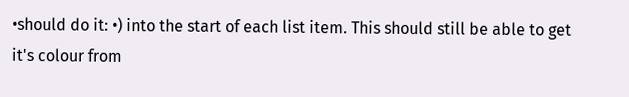•should do it: •) into the start of each list item. This should still be able to get it's colour from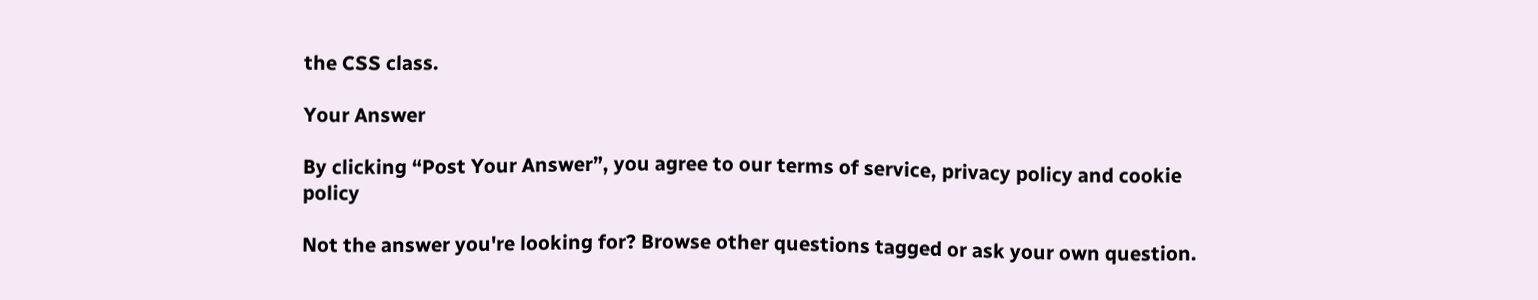the CSS class.

Your Answer

By clicking “Post Your Answer”, you agree to our terms of service, privacy policy and cookie policy

Not the answer you're looking for? Browse other questions tagged or ask your own question.